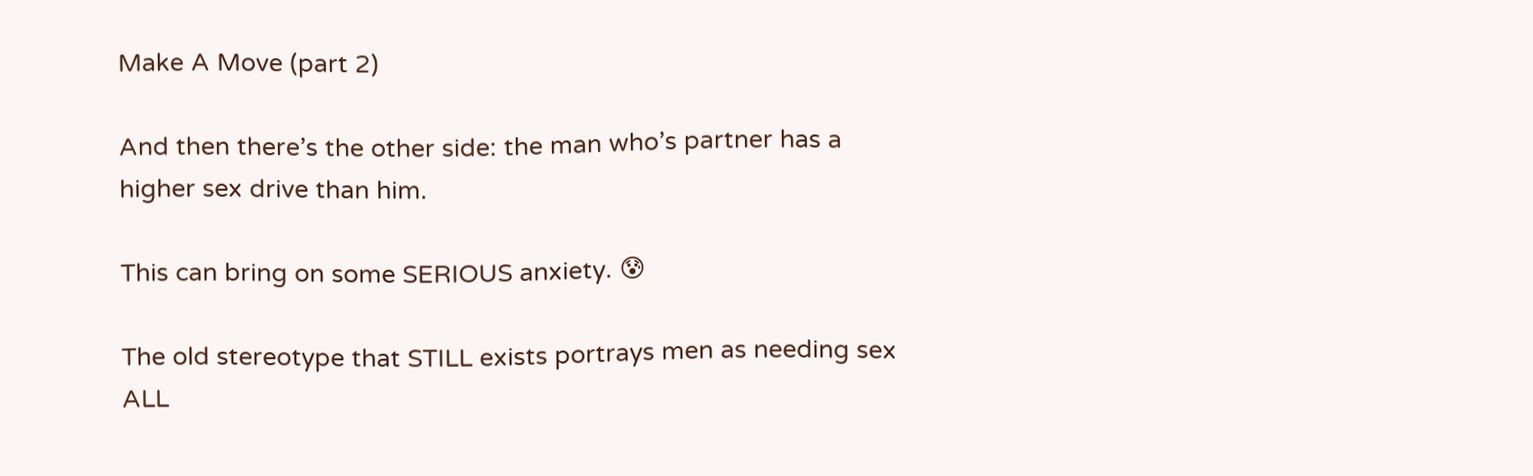Make A Move (part 2)

And then there’s the other side: the man who’s partner has a higher sex drive than him.

This can bring on some SERIOUS anxiety. 😰

The old stereotype that STILL exists portrays men as needing sex ALL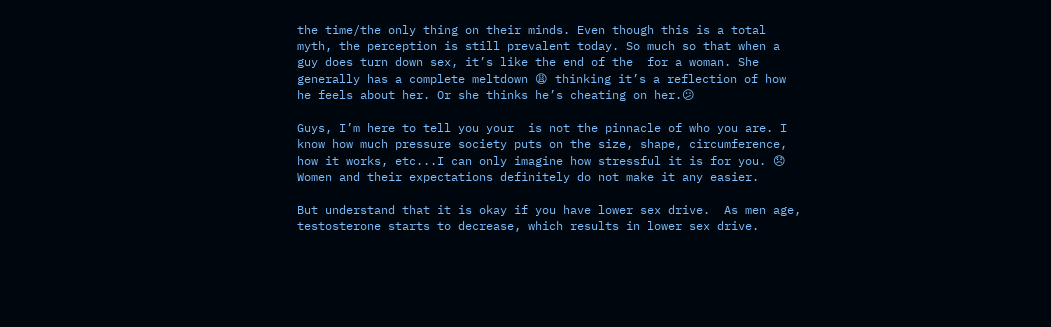the time/the only thing on their minds. Even though this is a total myth, the perception is still prevalent today. So much so that when a guy does turn down sex, it’s like the end of the  for a woman. She generally has a complete meltdown 😩 thinking it’s a reflection of how he feels about her. Or she thinks he’s cheating on her.😕

Guys, I’m here to tell you your  is not the pinnacle of who you are. I know how much pressure society puts on the size, shape, circumference, how it works, etc...I can only imagine how stressful it is for you. 😞 Women and their expectations definitely do not make it any easier.

But understand that it is okay if you have lower sex drive.  As men age, testosterone starts to decrease, which results in lower sex drive.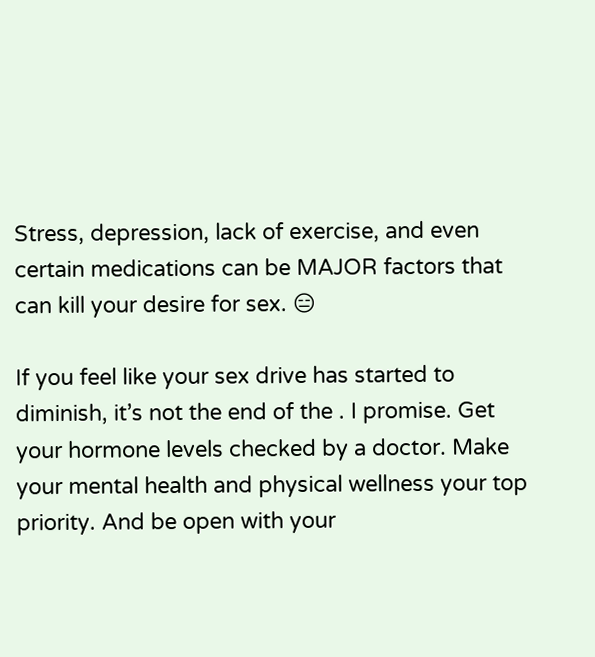Stress, depression, lack of exercise, and even certain medications can be MAJOR factors that can kill your desire for sex. 😑

If you feel like your sex drive has started to diminish, it’s not the end of the . I promise. Get your hormone levels checked by a doctor. Make your mental health and physical wellness your top priority. And be open with your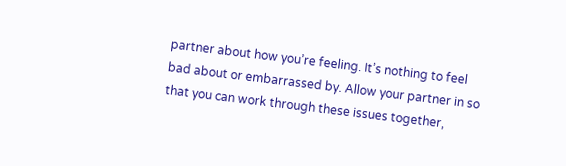partner about how you’re feeling. It’s nothing to feel bad about or embarrassed by. Allow your partner in so that you can work through these issues together,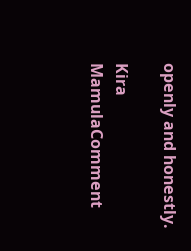openly and honestly.

Kira MamulaComment